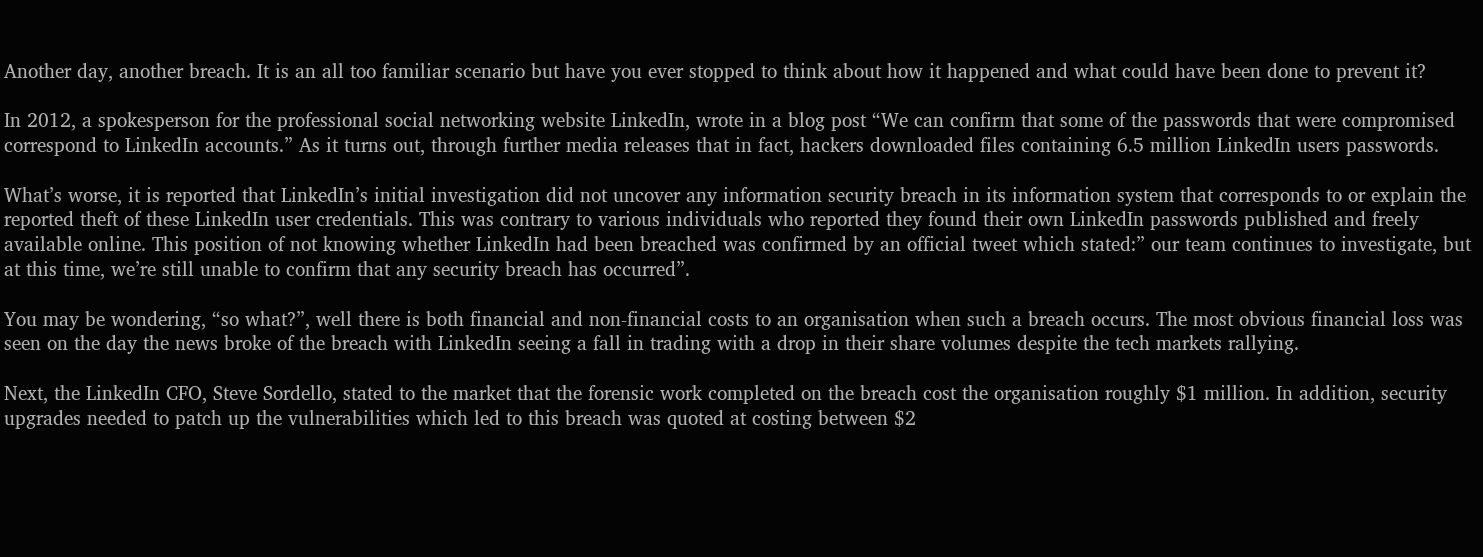Another day, another breach. It is an all too familiar scenario but have you ever stopped to think about how it happened and what could have been done to prevent it?

In 2012, a spokesperson for the professional social networking website LinkedIn, wrote in a blog post “We can confirm that some of the passwords that were compromised correspond to LinkedIn accounts.” As it turns out, through further media releases that in fact, hackers downloaded files containing 6.5 million LinkedIn users passwords.

What’s worse, it is reported that LinkedIn’s initial investigation did not uncover any information security breach in its information system that corresponds to or explain the reported theft of these LinkedIn user credentials. This was contrary to various individuals who reported they found their own LinkedIn passwords published and freely available online. This position of not knowing whether LinkedIn had been breached was confirmed by an official tweet which stated:” our team continues to investigate, but at this time, we’re still unable to confirm that any security breach has occurred”.

You may be wondering, “so what?”, well there is both financial and non-financial costs to an organisation when such a breach occurs. The most obvious financial loss was seen on the day the news broke of the breach with LinkedIn seeing a fall in trading with a drop in their share volumes despite the tech markets rallying.

Next, the LinkedIn CFO, Steve Sordello, stated to the market that the forensic work completed on the breach cost the organisation roughly $1 million. In addition, security upgrades needed to patch up the vulnerabilities which led to this breach was quoted at costing between $2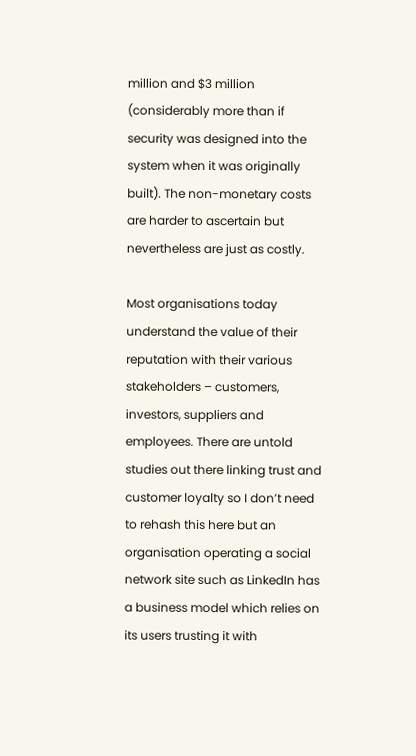million and $3 million (considerably more than if security was designed into the system when it was originally built). The non-monetary costs are harder to ascertain but nevertheless are just as costly.

Most organisations today understand the value of their reputation with their various stakeholders – customers, investors, suppliers and employees. There are untold studies out there linking trust and customer loyalty so I don’t need to rehash this here but an organisation operating a social network site such as LinkedIn has a business model which relies on its users trusting it with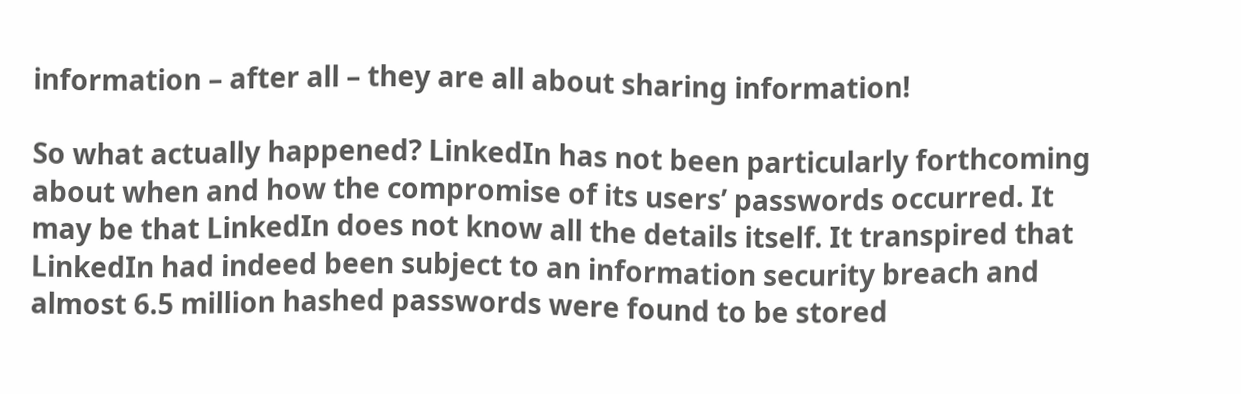information – after all – they are all about sharing information!

So what actually happened? LinkedIn has not been particularly forthcoming about when and how the compromise of its users’ passwords occurred. It may be that LinkedIn does not know all the details itself. It transpired that LinkedIn had indeed been subject to an information security breach and almost 6.5 million hashed passwords were found to be stored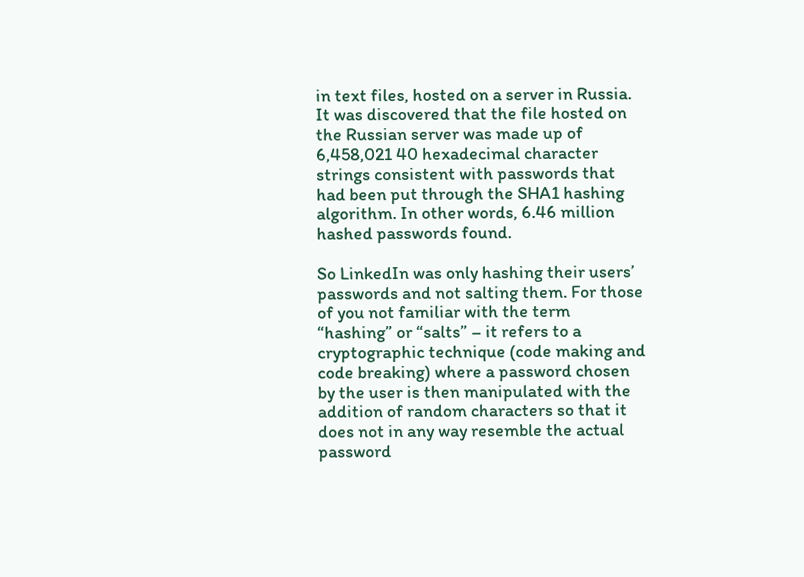in text files, hosted on a server in Russia. It was discovered that the file hosted on the Russian server was made up of 6,458,021 40 hexadecimal character strings consistent with passwords that had been put through the SHA1 hashing algorithm. In other words, 6.46 million hashed passwords found.

So LinkedIn was only hashing their users’ passwords and not salting them. For those of you not familiar with the term “hashing” or “salts” – it refers to a cryptographic technique (code making and code breaking) where a password chosen by the user is then manipulated with the addition of random characters so that it does not in any way resemble the actual password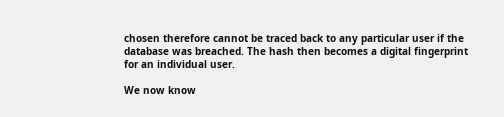chosen therefore cannot be traced back to any particular user if the database was breached. The hash then becomes a digital fingerprint for an individual user.

We now know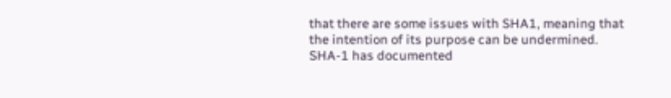that there are some issues with SHA1, meaning that the intention of its purpose can be undermined. SHA-1 has documented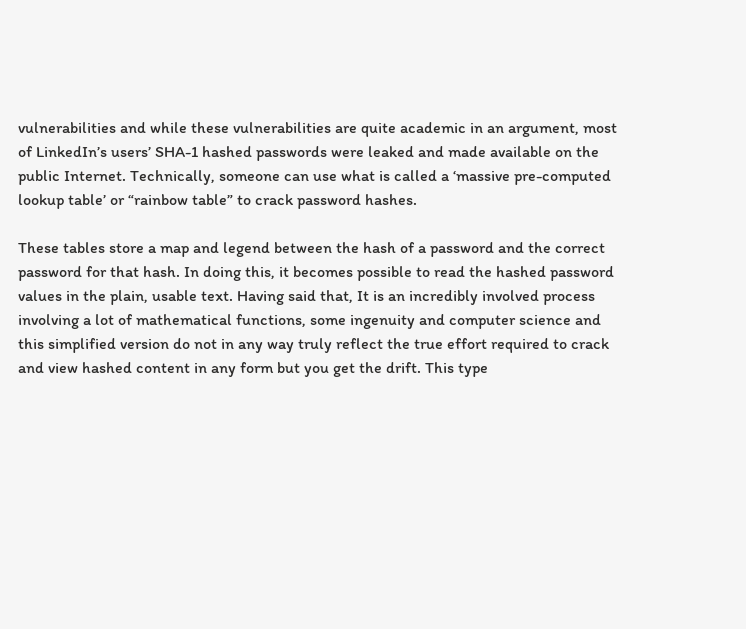vulnerabilities and while these vulnerabilities are quite academic in an argument, most of LinkedIn’s users’ SHA-1 hashed passwords were leaked and made available on the public Internet. Technically, someone can use what is called a ‘massive pre-computed lookup table’ or “rainbow table” to crack password hashes.

These tables store a map and legend between the hash of a password and the correct password for that hash. In doing this, it becomes possible to read the hashed password values in the plain, usable text. Having said that, It is an incredibly involved process involving a lot of mathematical functions, some ingenuity and computer science and this simplified version do not in any way truly reflect the true effort required to crack and view hashed content in any form but you get the drift. This type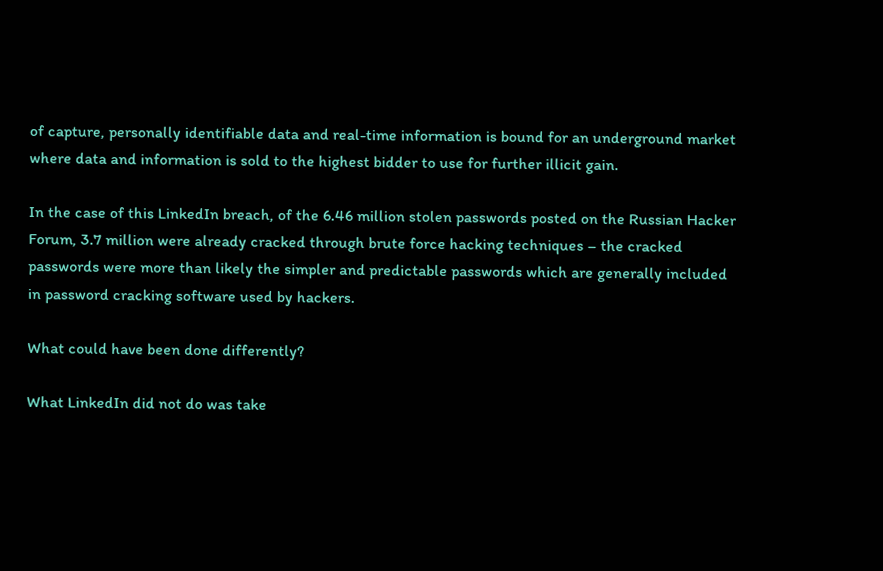of capture, personally identifiable data and real-time information is bound for an underground market where data and information is sold to the highest bidder to use for further illicit gain.

In the case of this LinkedIn breach, of the 6.46 million stolen passwords posted on the Russian Hacker Forum, 3.7 million were already cracked through brute force hacking techniques – the cracked passwords were more than likely the simpler and predictable passwords which are generally included in password cracking software used by hackers.

What could have been done differently?

What LinkedIn did not do was take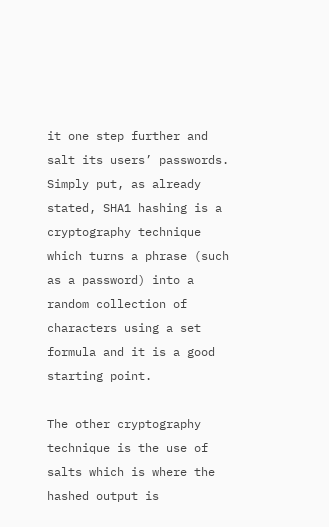it one step further and salt its users’ passwords. Simply put, as already stated, SHA1 hashing is a cryptography technique which turns a phrase (such as a password) into a random collection of characters using a set formula and it is a good starting point.

The other cryptography technique is the use of salts which is where the hashed output is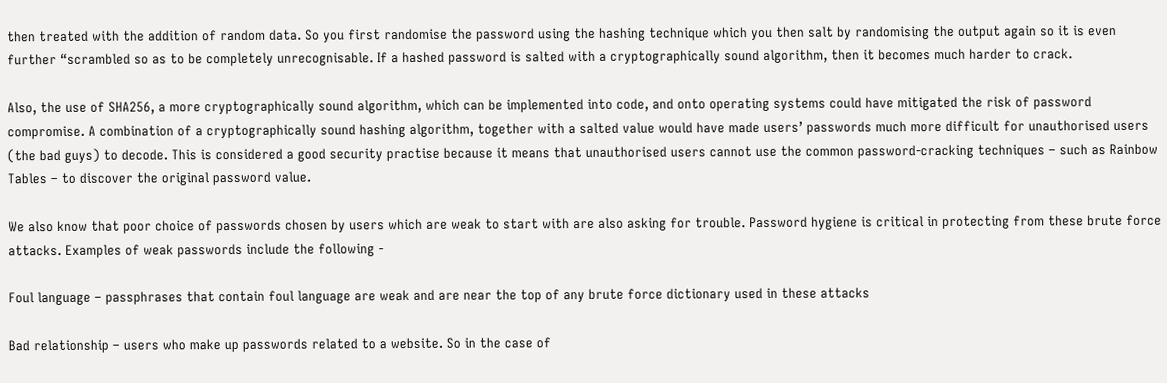then treated with the addition of random data. So you first randomise the password using the hashing technique which you then salt by randomising the output again so it is even further “scrambled so as to be completely unrecognisable. If a hashed password is salted with a cryptographically sound algorithm, then it becomes much harder to crack.

Also, the use of SHA256, a more cryptographically sound algorithm, which can be implemented into code, and onto operating systems could have mitigated the risk of password compromise. A combination of a cryptographically sound hashing algorithm, together with a salted value would have made users’ passwords much more difficult for unauthorised users (the bad guys) to decode. This is considered a good security practise because it means that unauthorised users cannot use the common password-cracking techniques – such as Rainbow Tables – to discover the original password value.

We also know that poor choice of passwords chosen by users which are weak to start with are also asking for trouble. Password hygiene is critical in protecting from these brute force attacks. Examples of weak passwords include the following -

Foul language – passphrases that contain foul language are weak and are near the top of any brute force dictionary used in these attacks

Bad relationship – users who make up passwords related to a website. So in the case of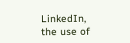LinkedIn, the use of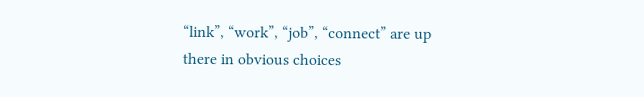“link”, “work”, “job”, “connect” are up there in obvious choices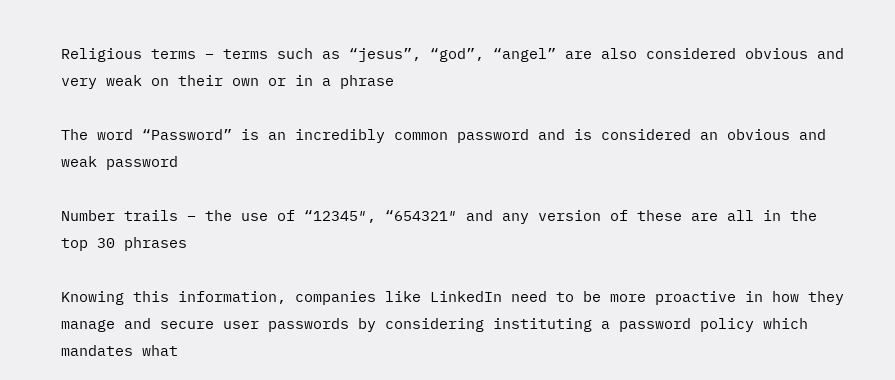Religious terms – terms such as “jesus”, “god”, “angel” are also considered obvious and very weak on their own or in a phrase

The word “Password” is an incredibly common password and is considered an obvious and weak password

Number trails – the use of “12345″, “654321″ and any version of these are all in the top 30 phrases

Knowing this information, companies like LinkedIn need to be more proactive in how they manage and secure user passwords by considering instituting a password policy which mandates what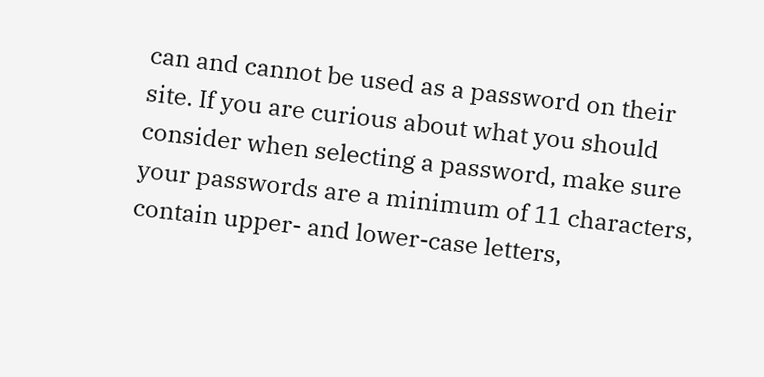can and cannot be used as a password on their site. If you are curious about what you should consider when selecting a password, make sure your passwords are a minimum of 11 characters, contain upper- and lower-case letters,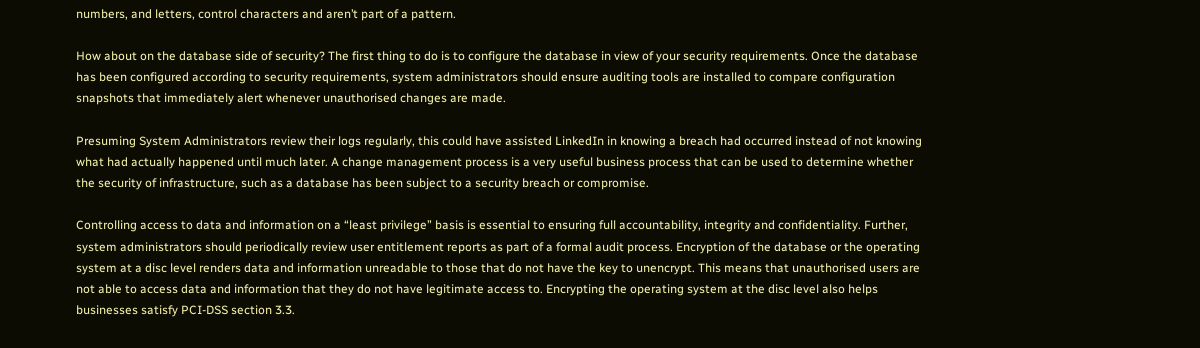numbers, and letters, control characters and aren’t part of a pattern.

How about on the database side of security? The first thing to do is to configure the database in view of your security requirements. Once the database has been configured according to security requirements, system administrators should ensure auditing tools are installed to compare configuration snapshots that immediately alert whenever unauthorised changes are made.

Presuming System Administrators review their logs regularly, this could have assisted LinkedIn in knowing a breach had occurred instead of not knowing what had actually happened until much later. A change management process is a very useful business process that can be used to determine whether the security of infrastructure, such as a database has been subject to a security breach or compromise.

Controlling access to data and information on a “least privilege” basis is essential to ensuring full accountability, integrity and confidentiality. Further, system administrators should periodically review user entitlement reports as part of a formal audit process. Encryption of the database or the operating system at a disc level renders data and information unreadable to those that do not have the key to unencrypt. This means that unauthorised users are not able to access data and information that they do not have legitimate access to. Encrypting the operating system at the disc level also helps businesses satisfy PCI-DSS section 3.3.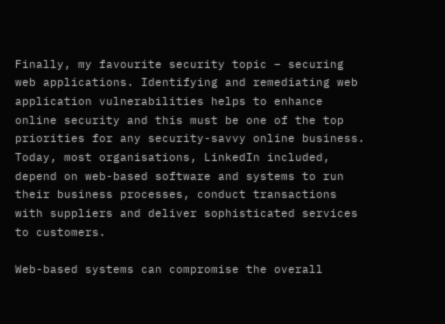Finally, my favourite security topic – securing web applications. Identifying and remediating web application vulnerabilities helps to enhance online security and this must be one of the top priorities for any security-savvy online business. Today, most organisations, LinkedIn included, depend on web-based software and systems to run their business processes, conduct transactions with suppliers and deliver sophisticated services to customers.

Web-based systems can compromise the overall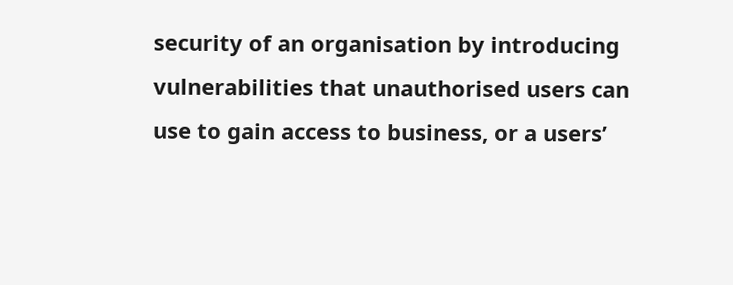security of an organisation by introducing vulnerabilities that unauthorised users can use to gain access to business, or a users’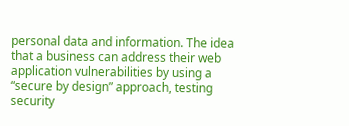personal data and information. The idea that a business can address their web application vulnerabilities by using a “secure by design” approach, testing security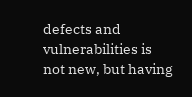defects and vulnerabilities is not new, but having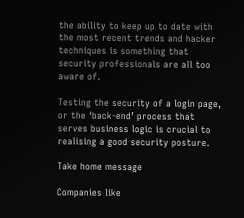the ability to keep up to date with the most recent trends and hacker techniques is something that security professionals are all too aware of.

Testing the security of a login page, or the ‘back-end’ process that serves business logic is crucial to realising a good security posture.

Take home message

Companies like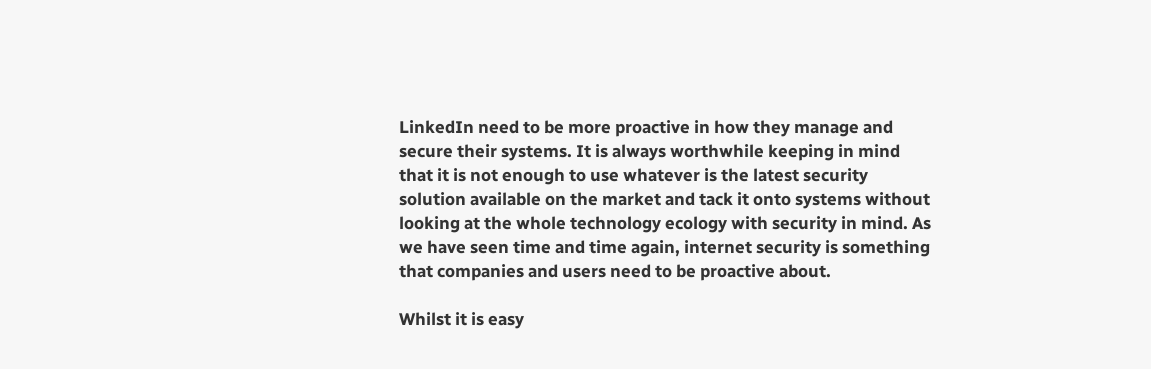LinkedIn need to be more proactive in how they manage and secure their systems. It is always worthwhile keeping in mind that it is not enough to use whatever is the latest security solution available on the market and tack it onto systems without looking at the whole technology ecology with security in mind. As we have seen time and time again, internet security is something that companies and users need to be proactive about.

Whilst it is easy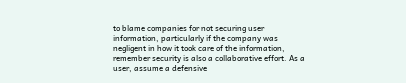to blame companies for not securing user information, particularly if the company was negligent in how it took care of the information, remember security is also a collaborative effort. As a user, assume a defensive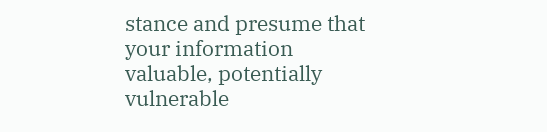stance and presume that your information valuable, potentially vulnerable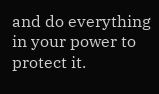and do everything in your power to protect it.